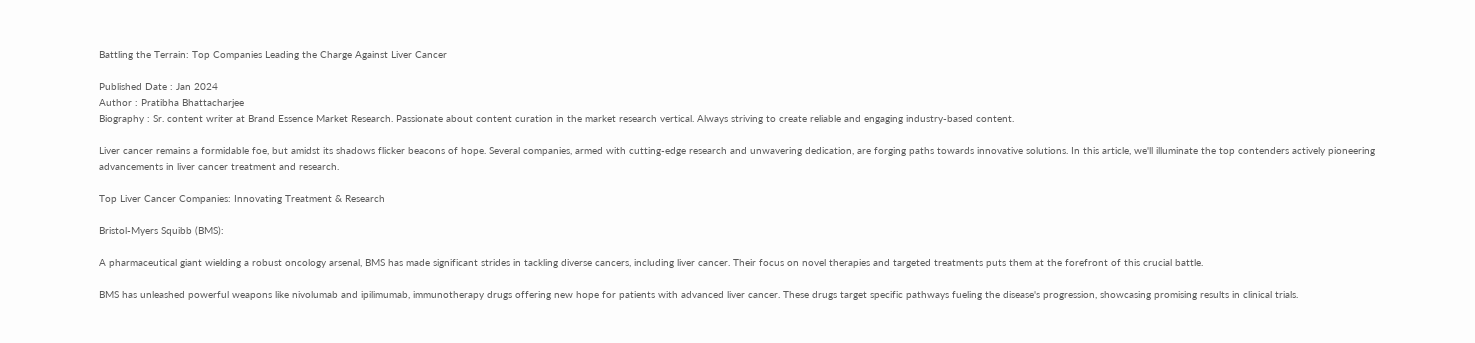Battling the Terrain: Top Companies Leading the Charge Against Liver Cancer

Published Date : Jan 2024
Author : Pratibha Bhattacharjee
Biography : Sr. content writer at Brand Essence Market Research. Passionate about content curation in the market research vertical. Always striving to create reliable and engaging industry-based content.

Liver cancer remains a formidable foe, but amidst its shadows flicker beacons of hope. Several companies, armed with cutting-edge research and unwavering dedication, are forging paths towards innovative solutions. In this article, we'll illuminate the top contenders actively pioneering advancements in liver cancer treatment and research.

Top Liver Cancer Companies: Innovating Treatment & Research

Bristol-Myers Squibb (BMS):

A pharmaceutical giant wielding a robust oncology arsenal, BMS has made significant strides in tackling diverse cancers, including liver cancer. Their focus on novel therapies and targeted treatments puts them at the forefront of this crucial battle.

BMS has unleashed powerful weapons like nivolumab and ipilimumab, immunotherapy drugs offering new hope for patients with advanced liver cancer. These drugs target specific pathways fueling the disease's progression, showcasing promising results in clinical trials.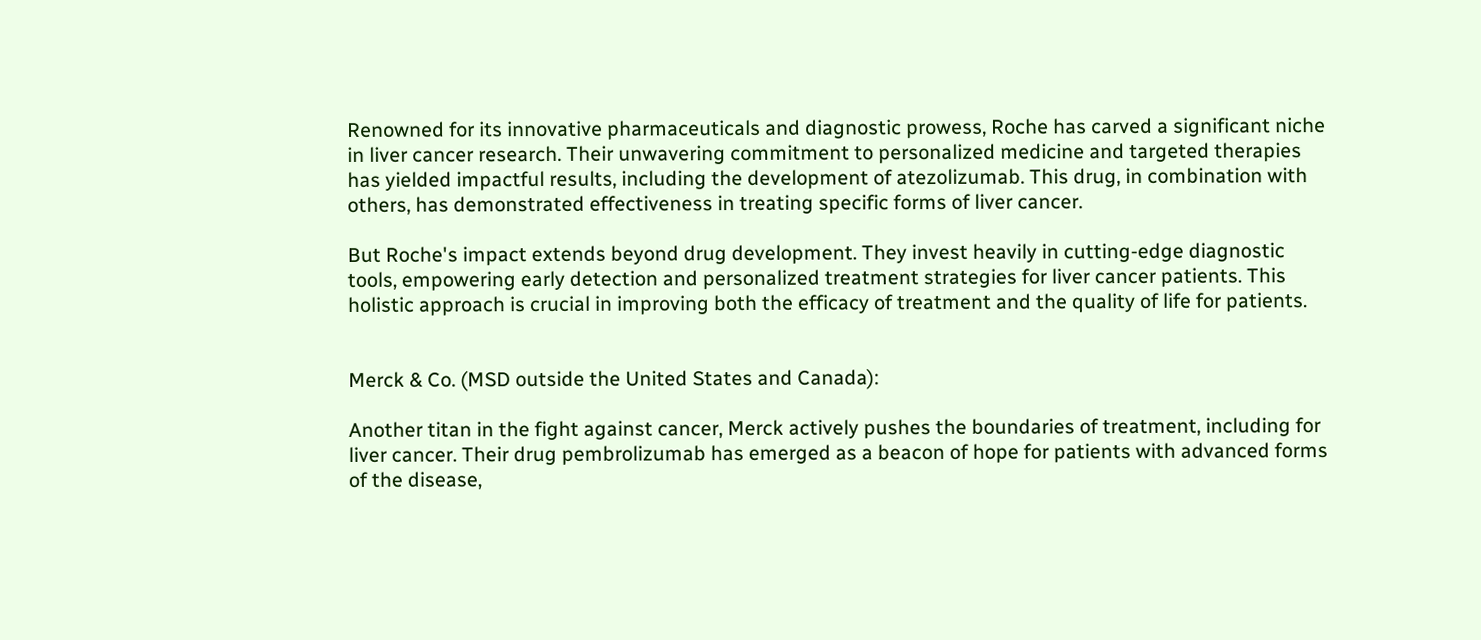Renowned for its innovative pharmaceuticals and diagnostic prowess, Roche has carved a significant niche in liver cancer research. Their unwavering commitment to personalized medicine and targeted therapies has yielded impactful results, including the development of atezolizumab. This drug, in combination with others, has demonstrated effectiveness in treating specific forms of liver cancer.

But Roche's impact extends beyond drug development. They invest heavily in cutting-edge diagnostic tools, empowering early detection and personalized treatment strategies for liver cancer patients. This holistic approach is crucial in improving both the efficacy of treatment and the quality of life for patients.


Merck & Co. (MSD outside the United States and Canada):

Another titan in the fight against cancer, Merck actively pushes the boundaries of treatment, including for liver cancer. Their drug pembrolizumab has emerged as a beacon of hope for patients with advanced forms of the disease,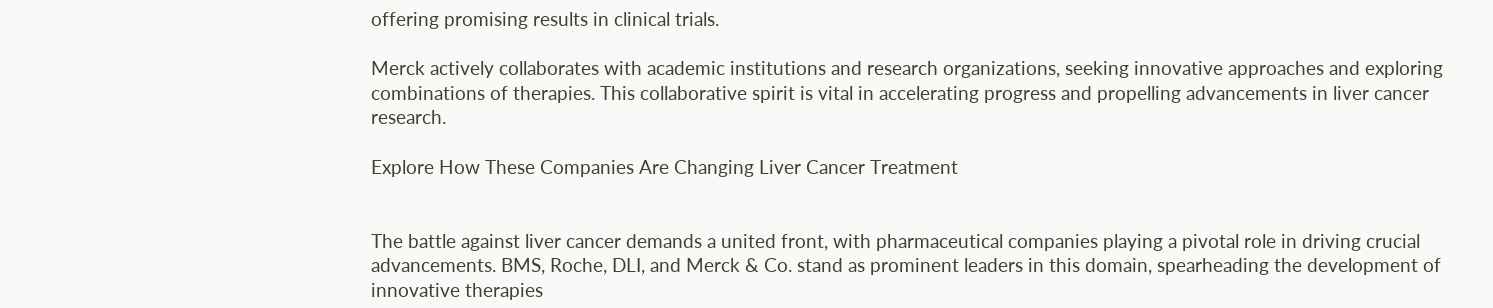offering promising results in clinical trials.

Merck actively collaborates with academic institutions and research organizations, seeking innovative approaches and exploring combinations of therapies. This collaborative spirit is vital in accelerating progress and propelling advancements in liver cancer research.

Explore How These Companies Are Changing Liver Cancer Treatment


The battle against liver cancer demands a united front, with pharmaceutical companies playing a pivotal role in driving crucial advancements. BMS, Roche, DLI, and Merck & Co. stand as prominent leaders in this domain, spearheading the development of innovative therapies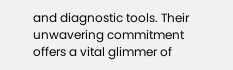and diagnostic tools. Their unwavering commitment offers a vital glimmer of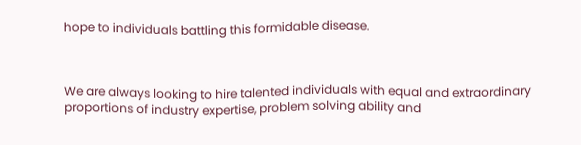hope to individuals battling this formidable disease.



We are always looking to hire talented individuals with equal and extraordinary proportions of industry expertise, problem solving ability and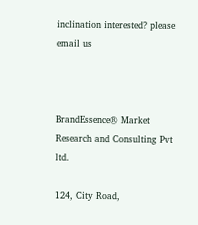inclination interested? please email us



BrandEssence® Market Research and Consulting Pvt ltd.

124, City Road,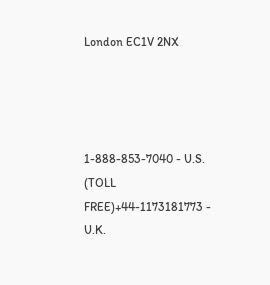London EC1V 2NX




1-888-853-7040 - U.S. (TOLL FREE)+44-1173181773 - U.K.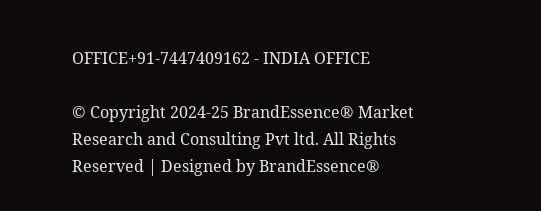OFFICE+91-7447409162 - INDIA OFFICE

© Copyright 2024-25 BrandEssence® Market Research and Consulting Pvt ltd. All Rights Reserved | Designed by BrandEssence®